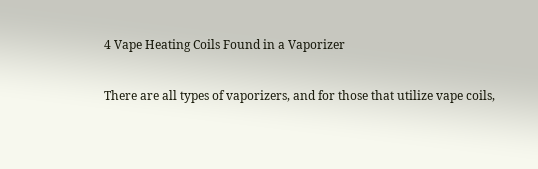4 Vape Heating Coils Found in a Vaporizer

There are all types of vaporizers, and for those that utilize vape coils,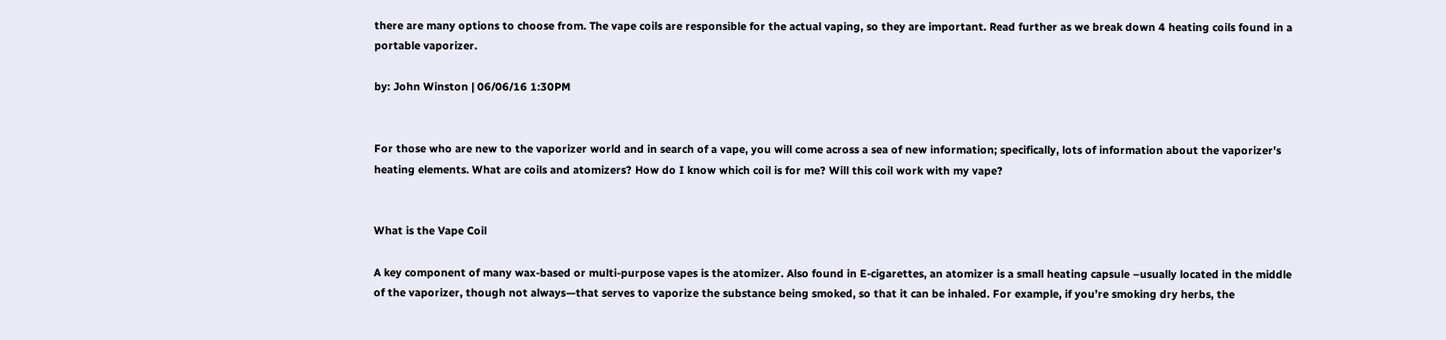there are many options to choose from. The vape coils are responsible for the actual vaping, so they are important. Read further as we break down 4 heating coils found in a portable vaporizer.

by: John Winston | 06/06/16 1:30PM


For those who are new to the vaporizer world and in search of a vape, you will come across a sea of new information; specifically, lots of information about the vaporizer’s heating elements. What are coils and atomizers? How do I know which coil is for me? Will this coil work with my vape?


What is the Vape Coil

A key component of many wax-based or multi-purpose vapes is the atomizer. Also found in E-cigarettes, an atomizer is a small heating capsule –usually located in the middle of the vaporizer, though not always—that serves to vaporize the substance being smoked, so that it can be inhaled. For example, if you’re smoking dry herbs, the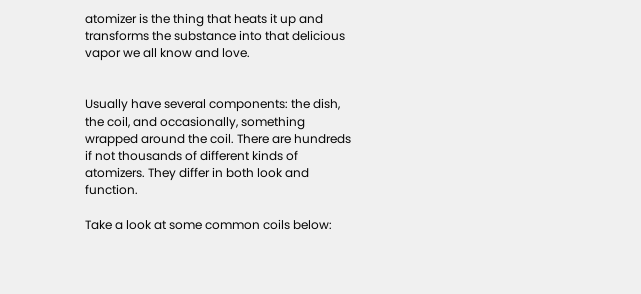atomizer is the thing that heats it up and transforms the substance into that delicious vapor we all know and love.


Usually have several components: the dish, the coil, and occasionally, something wrapped around the coil. There are hundreds if not thousands of different kinds of atomizers. They differ in both look and function.

Take a look at some common coils below: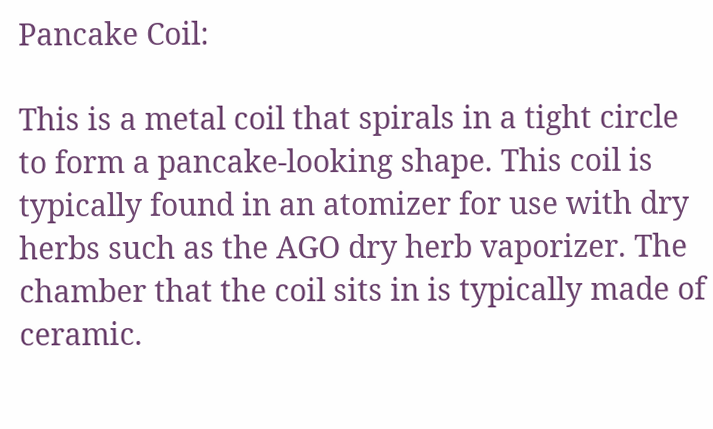Pancake Coil:

This is a metal coil that spirals in a tight circle to form a pancake-looking shape. This coil is typically found in an atomizer for use with dry herbs such as the AGO dry herb vaporizer. The chamber that the coil sits in is typically made of ceramic.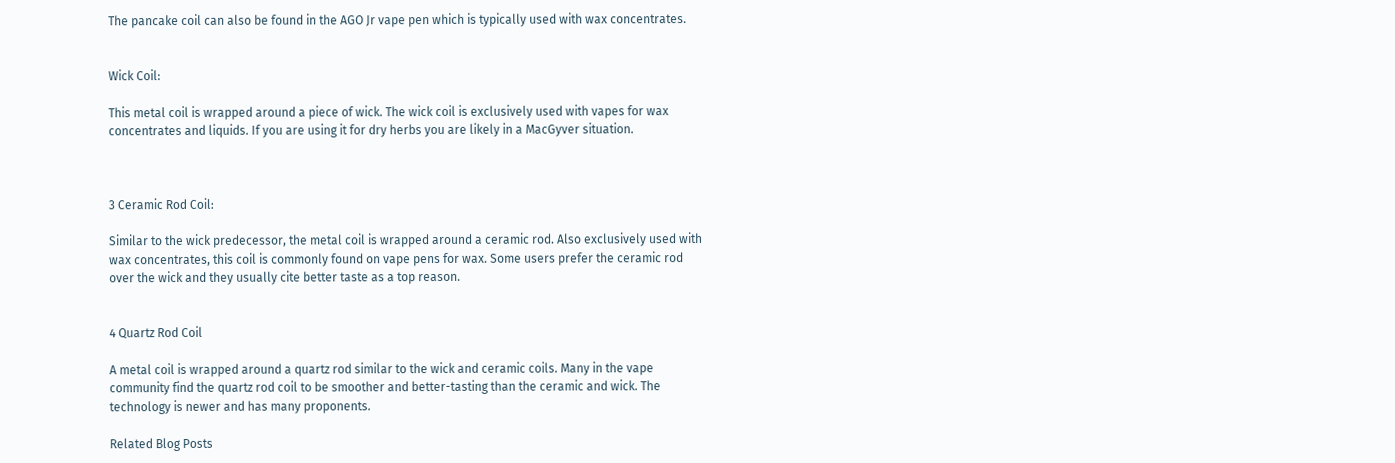The pancake coil can also be found in the AGO Jr vape pen which is typically used with wax concentrates.


Wick Coil:

This metal coil is wrapped around a piece of wick. The wick coil is exclusively used with vapes for wax concentrates and liquids. If you are using it for dry herbs you are likely in a MacGyver situation.



3 Ceramic Rod Coil:

Similar to the wick predecessor, the metal coil is wrapped around a ceramic rod. Also exclusively used with wax concentrates, this coil is commonly found on vape pens for wax. Some users prefer the ceramic rod over the wick and they usually cite better taste as a top reason.


4 Quartz Rod Coil

A metal coil is wrapped around a quartz rod similar to the wick and ceramic coils. Many in the vape community find the quartz rod coil to be smoother and better-tasting than the ceramic and wick. The technology is newer and has many proponents.

Related Blog Posts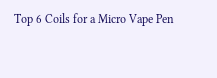Top 6 Coils for a Micro Vape Pen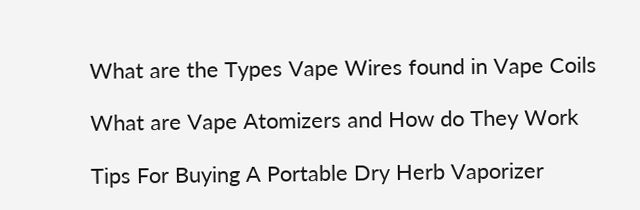What are the Types Vape Wires found in Vape Coils

What are Vape Atomizers and How do They Work

Tips For Buying A Portable Dry Herb Vaporizer